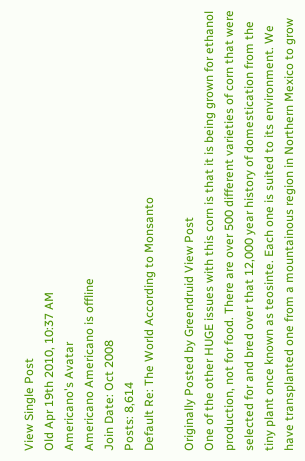View Single Post
Old Apr 19th 2010, 10:37 AM
Americano's Avatar
Americano Americano is offline
Join Date: Oct 2008
Posts: 8,614
Default Re: The World According to Monsanto

Originally Posted by Greendruid View Post
One of the other HUGE issues with this corn is that it is being grown for ethanol production, not for food. There are over 500 different varieties of corn that were selected for and bred over that 12,000 year history of domestication from the tiny plant once known as teosinte. Each one is suited to its environment. We have transplanted one from a mountainous region in Northern Mexico to grow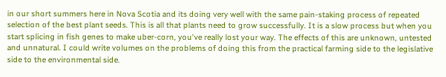in our short summers here in Nova Scotia and its doing very well with the same pain-staking process of repeated selection of the best plant seeds. This is all that plants need to grow successfully. It is a slow process but when you start splicing in fish genes to make uber-corn, you've really lost your way. The effects of this are unknown, untested and unnatural. I could write volumes on the problems of doing this from the practical farming side to the legislative side to the environmental side.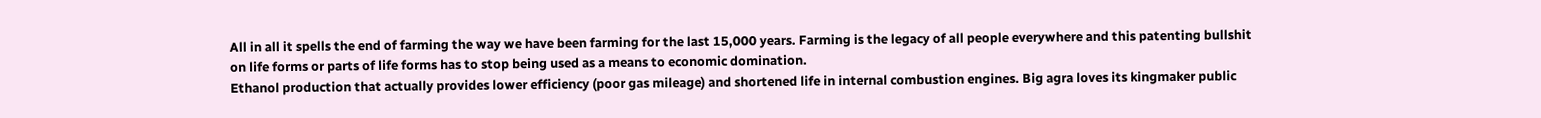All in all it spells the end of farming the way we have been farming for the last 15,000 years. Farming is the legacy of all people everywhere and this patenting bullshit on life forms or parts of life forms has to stop being used as a means to economic domination.
Ethanol production that actually provides lower efficiency (poor gas mileage) and shortened life in internal combustion engines. Big agra loves its kingmaker public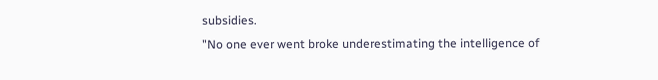subsidies.
"No one ever went broke underestimating the intelligence of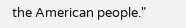the American people."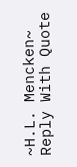~H.L. Mencken~
Reply With Quote